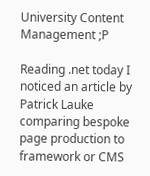University Content Management ;P

Reading .net today I noticed an article by Patrick Lauke comparing bespoke page production to framework or CMS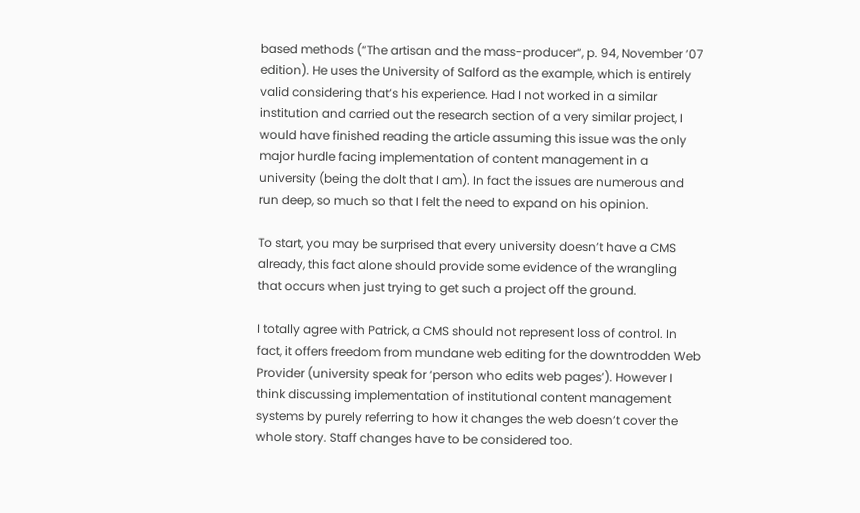based methods (“The artisan and the mass-producer“, p. 94, November ’07 edition). He uses the University of Salford as the example, which is entirely valid considering that’s his experience. Had I not worked in a similar institution and carried out the research section of a very similar project, I would have finished reading the article assuming this issue was the only major hurdle facing implementation of content management in a university (being the dolt that I am). In fact the issues are numerous and run deep, so much so that I felt the need to expand on his opinion.

To start, you may be surprised that every university doesn’t have a CMS already, this fact alone should provide some evidence of the wrangling that occurs when just trying to get such a project off the ground.

I totally agree with Patrick, a CMS should not represent loss of control. In fact, it offers freedom from mundane web editing for the downtrodden Web Provider (university speak for ‘person who edits web pages’). However I think discussing implementation of institutional content management systems by purely referring to how it changes the web doesn’t cover the whole story. Staff changes have to be considered too.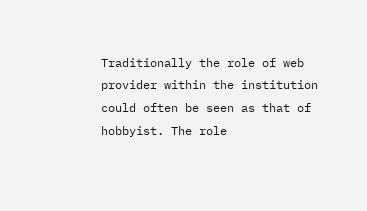Traditionally the role of web provider within the institution could often be seen as that of hobbyist. The role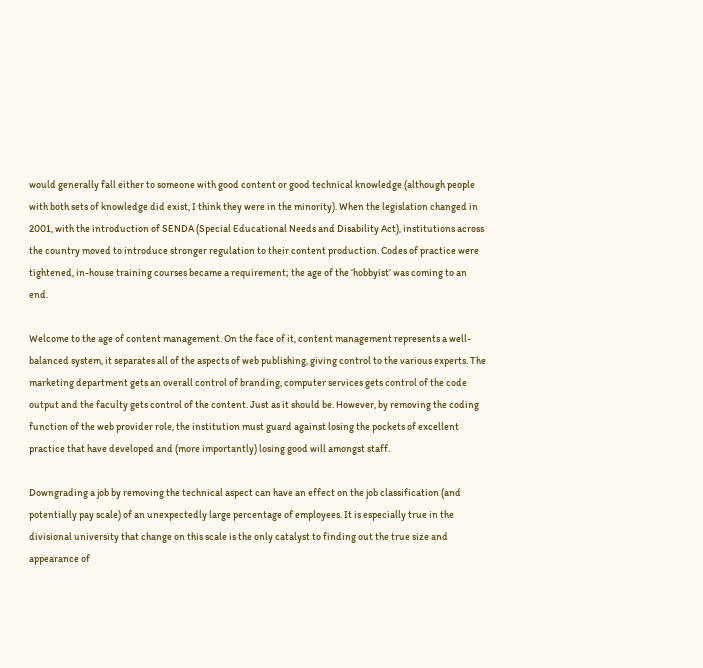would generally fall either to someone with good content or good technical knowledge (although people with both sets of knowledge did exist, I think they were in the minority). When the legislation changed in 2001, with the introduction of SENDA (Special Educational Needs and Disability Act), institutions across the country moved to introduce stronger regulation to their content production. Codes of practice were tightened, in-house training courses became a requirement; the age of the ‘hobbyist’ was coming to an end.

Welcome to the age of content management. On the face of it, content management represents a well-balanced system, it separates all of the aspects of web publishing, giving control to the various experts. The marketing department gets an overall control of branding, computer services gets control of the code output and the faculty gets control of the content. Just as it should be. However, by removing the coding function of the web provider role, the institution must guard against losing the pockets of excellent practice that have developed and (more importantly) losing good will amongst staff.

Downgrading a job by removing the technical aspect can have an effect on the job classification (and potentially pay scale) of an unexpectedly large percentage of employees. It is especially true in the divisional university that change on this scale is the only catalyst to finding out the true size and appearance of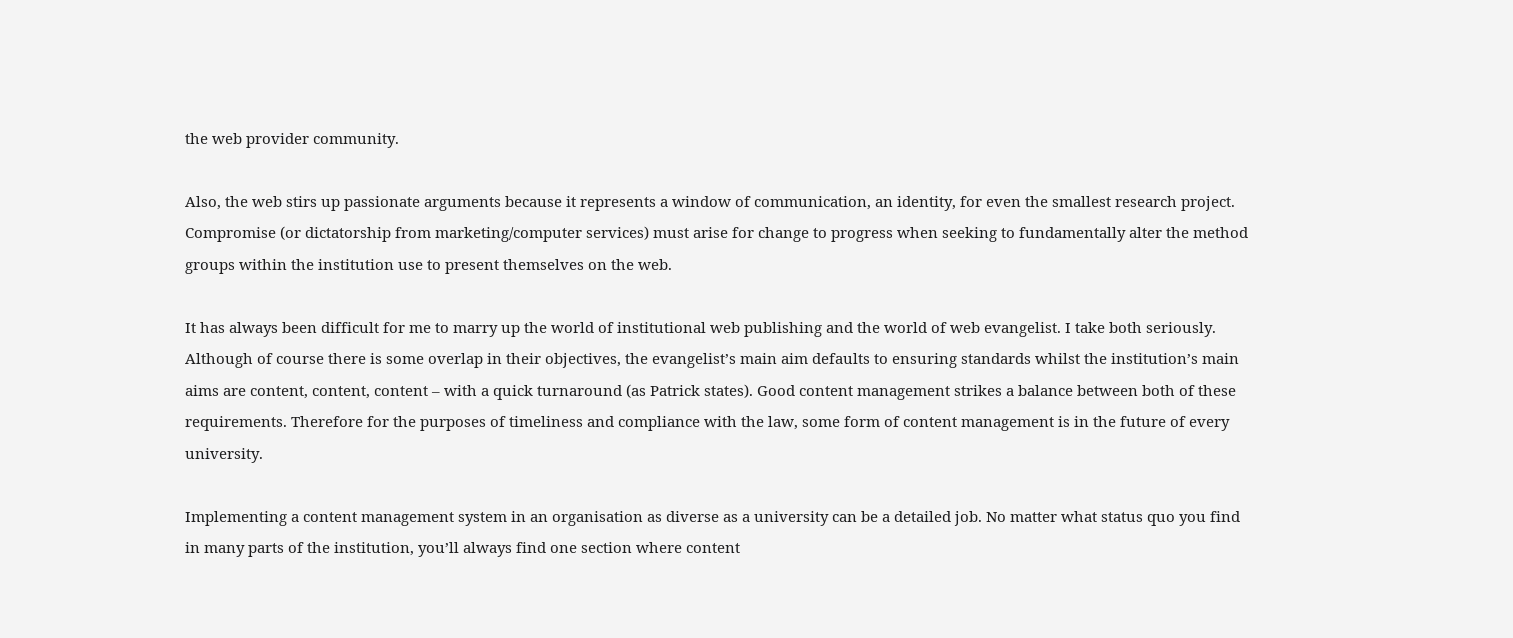the web provider community.

Also, the web stirs up passionate arguments because it represents a window of communication, an identity, for even the smallest research project. Compromise (or dictatorship from marketing/computer services) must arise for change to progress when seeking to fundamentally alter the method groups within the institution use to present themselves on the web.

It has always been difficult for me to marry up the world of institutional web publishing and the world of web evangelist. I take both seriously. Although of course there is some overlap in their objectives, the evangelist’s main aim defaults to ensuring standards whilst the institution’s main aims are content, content, content – with a quick turnaround (as Patrick states). Good content management strikes a balance between both of these requirements. Therefore for the purposes of timeliness and compliance with the law, some form of content management is in the future of every university.

Implementing a content management system in an organisation as diverse as a university can be a detailed job. No matter what status quo you find in many parts of the institution, you’ll always find one section where content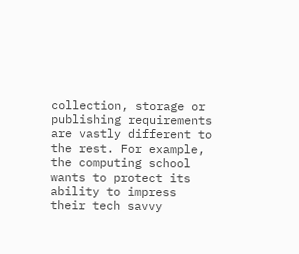collection, storage or publishing requirements are vastly different to the rest. For example, the computing school wants to protect its ability to impress their tech savvy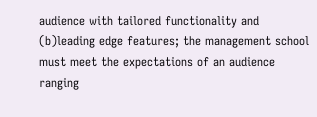audience with tailored functionality and (b)leading edge features; the management school must meet the expectations of an audience ranging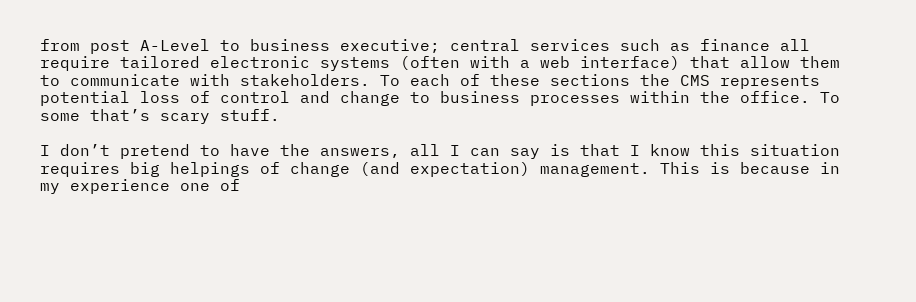from post A-Level to business executive; central services such as finance all require tailored electronic systems (often with a web interface) that allow them to communicate with stakeholders. To each of these sections the CMS represents potential loss of control and change to business processes within the office. To some that’s scary stuff.

I don’t pretend to have the answers, all I can say is that I know this situation requires big helpings of change (and expectation) management. This is because in my experience one of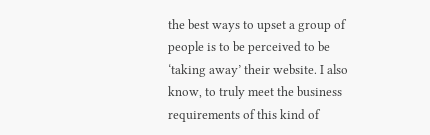the best ways to upset a group of people is to be perceived to be ‘taking away’ their website. I also know, to truly meet the business requirements of this kind of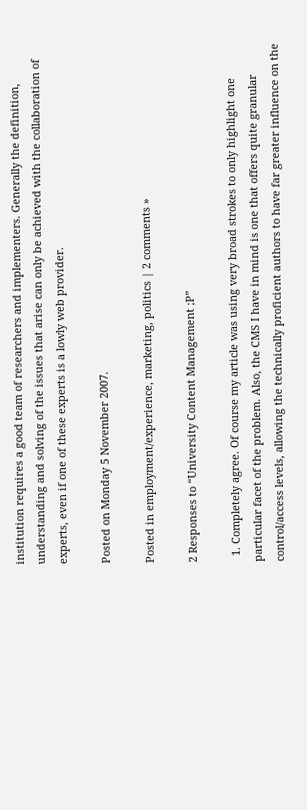institution requires a good team of researchers and implementers. Generally the definition, understanding and solving of the issues that arise can only be achieved with the collaboration of experts, even if one of these experts is a lowly web provider.

Posted on Monday 5 November 2007.

Posted in employment/experience, marketing, politics | 2 comments »

2 Responses to “University Content Management ;P”

  1. Completely agree. Of course my article was using very broad strokes to only highlight one particular facet of the problem. Also, the CMS I have in mind is one that offers quite granular control/access levels, allowing the technically proficient authors to have far greater influence on the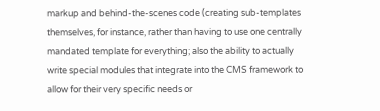markup and behind-the-scenes code (creating sub-templates themselves, for instance, rather than having to use one centrally mandated template for everything; also the ability to actually write special modules that integrate into the CMS framework to allow for their very specific needs or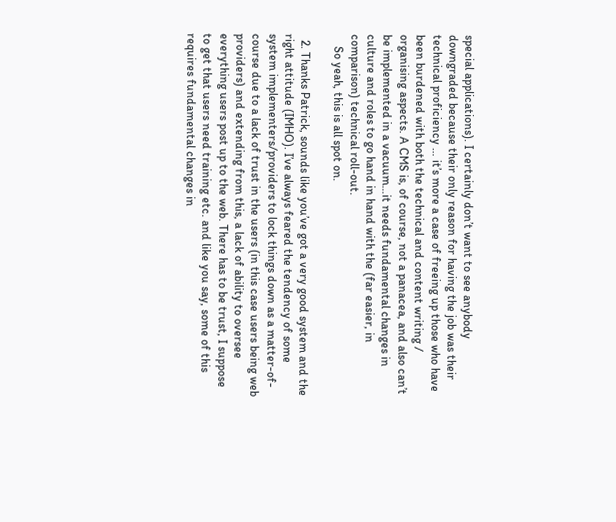special applications). I certainly don’t want to see anybody downgraded because their only reason for having the job was their technical proficiency … it’s more a case of freeing up those who have been burdened with both the technical and content writing / organising aspects. A CMS is, of course, not a panacea, and also can’t be implemented in a vacuum…it needs fundamental changes in culture and roles to go hand in hand with the (far easier, in comparison) technical roll-out.
    So yeah, this is all spot on.

  2. Thanks Patrick, sounds like you’ve got a very good system and the right attitude (IMHO). I’ve always feared the tendency of some system implementers/providers to lock things down as a matter-of-course due to a lack of trust in the users (in this case users being web providers) and extending from this, a lack of ability to oversee everything users post up to the web. There has to be trust, I suppose to get that users need training etc. and like you say, some of this requires fundamental changes in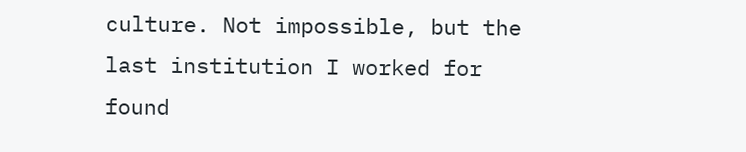culture. Not impossible, but the last institution I worked for found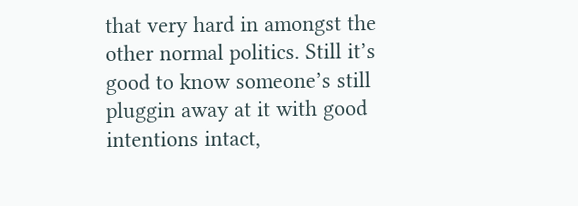that very hard in amongst the other normal politics. Still it’s good to know someone’s still pluggin away at it with good intentions intact,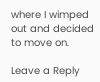where I wimped out and decided to move on.

Leave a Reply